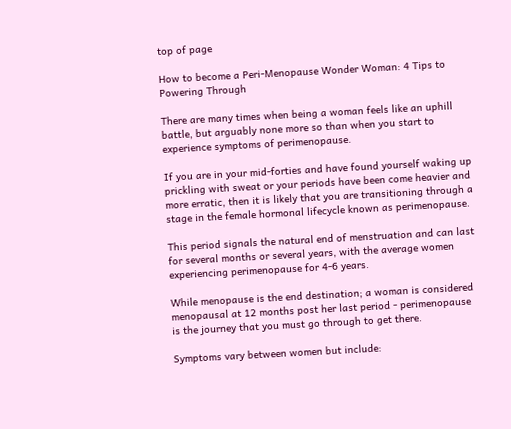top of page

How to become a Peri-Menopause Wonder Woman: 4 Tips to Powering Through

There are many times when being a woman feels like an uphill battle, but arguably none more so than when you start to experience symptoms of perimenopause.

If you are in your mid-forties and have found yourself waking up prickling with sweat or your periods have been come heavier and more erratic, then it is likely that you are transitioning through a stage in the female hormonal lifecycle known as perimenopause.

This period signals the natural end of menstruation and can last for several months or several years, with the average women experiencing perimenopause for 4-6 years.

While menopause is the end destination; a woman is considered menopausal at 12 months post her last period - perimenopause is the journey that you must go through to get there.

Symptoms vary between women but include: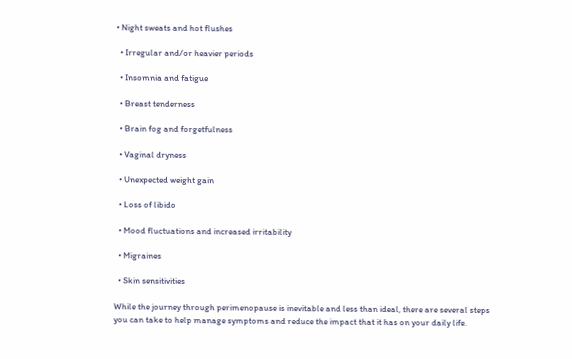• Night sweats and hot flushes

  • Irregular and/or heavier periods

  • Insomnia and fatigue

  • Breast tenderness

  • Brain fog and forgetfulness

  • Vaginal dryness

  • Unexpected weight gain

  • Loss of libido

  • Mood fluctuations and increased irritability

  • Migraines

  • Skin sensitivities

While the journey through perimenopause is inevitable and less than ideal, there are several steps you can take to help manage symptoms and reduce the impact that it has on your daily life.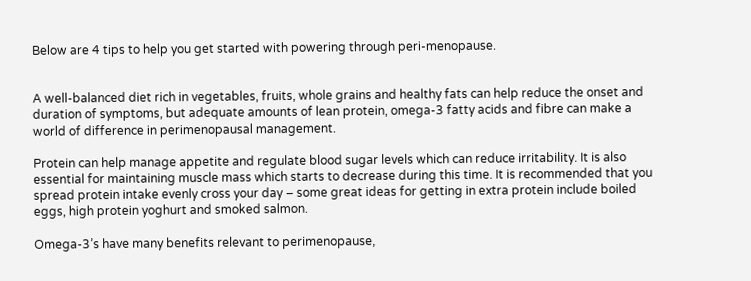Below are 4 tips to help you get started with powering through peri-menopause.


A well-balanced diet rich in vegetables, fruits, whole grains and healthy fats can help reduce the onset and duration of symptoms, but adequate amounts of lean protein, omega-3 fatty acids and fibre can make a world of difference in perimenopausal management.

Protein can help manage appetite and regulate blood sugar levels which can reduce irritability. It is also essential for maintaining muscle mass which starts to decrease during this time. It is recommended that you spread protein intake evenly cross your day – some great ideas for getting in extra protein include boiled eggs, high protein yoghurt and smoked salmon.

Omega-3’s have many benefits relevant to perimenopause,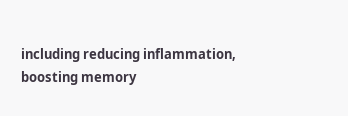including reducing inflammation, boosting memory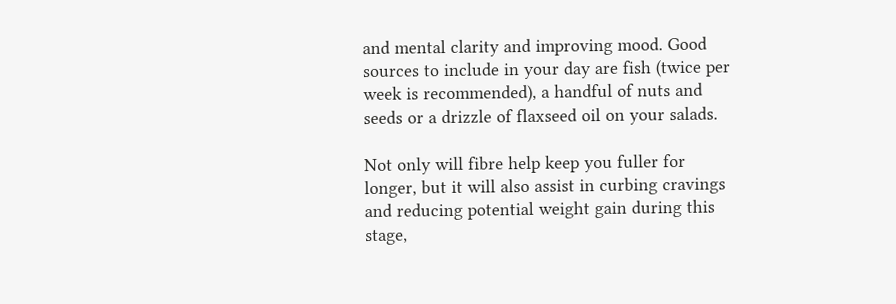and mental clarity and improving mood. Good sources to include in your day are fish (twice per week is recommended), a handful of nuts and seeds or a drizzle of flaxseed oil on your salads.

Not only will fibre help keep you fuller for longer, but it will also assist in curbing cravings and reducing potential weight gain during this stage,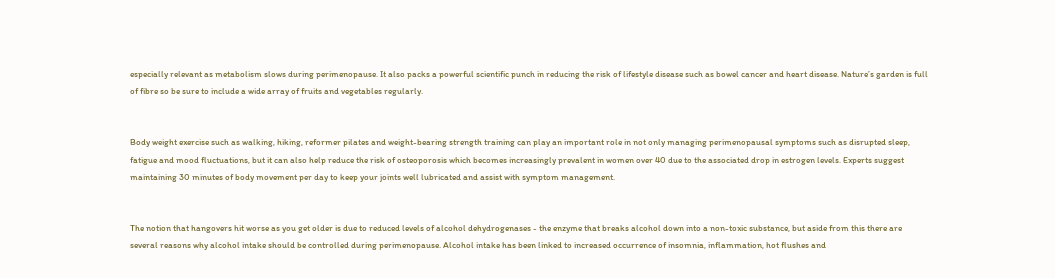especially relevant as metabolism slows during perimenopause. It also packs a powerful scientific punch in reducing the risk of lifestyle disease such as bowel cancer and heart disease. Nature’s garden is full of fibre so be sure to include a wide array of fruits and vegetables regularly.


Body weight exercise such as walking, hiking, reformer pilates and weight-bearing strength training can play an important role in not only managing perimenopausal symptoms such as disrupted sleep, fatigue and mood fluctuations, but it can also help reduce the risk of osteoporosis which becomes increasingly prevalent in women over 40 due to the associated drop in estrogen levels. Experts suggest maintaining 30 minutes of body movement per day to keep your joints well lubricated and assist with symptom management.


The notion that hangovers hit worse as you get older is due to reduced levels of alcohol dehydrogenases - the enzyme that breaks alcohol down into a non-toxic substance, but aside from this there are several reasons why alcohol intake should be controlled during perimenopause. Alcohol intake has been linked to increased occurrence of insomnia, inflammation, hot flushes and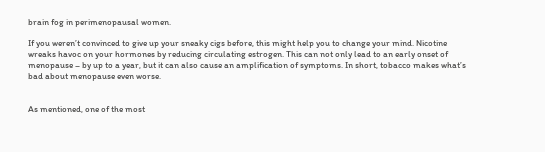brain fog in perimenopausal women.

If you weren’t convinced to give up your sneaky cigs before, this might help you to change your mind. Nicotine wreaks havoc on your hormones by reducing circulating estrogen. This can not only lead to an early onset of menopause – by up to a year, but it can also cause an amplification of symptoms. In short, tobacco makes what’s bad about menopause even worse.


As mentioned, one of the most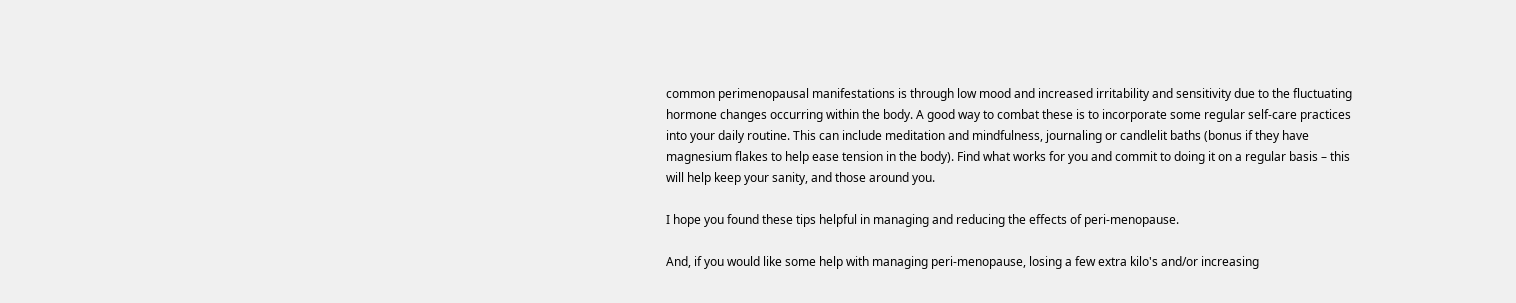common perimenopausal manifestations is through low mood and increased irritability and sensitivity due to the fluctuating hormone changes occurring within the body. A good way to combat these is to incorporate some regular self-care practices into your daily routine. This can include meditation and mindfulness, journaling or candlelit baths (bonus if they have magnesium flakes to help ease tension in the body). Find what works for you and commit to doing it on a regular basis – this will help keep your sanity, and those around you.

I hope you found these tips helpful in managing and reducing the effects of peri-menopause.

And, if you would like some help with managing peri-menopause, losing a few extra kilo's and/or increasing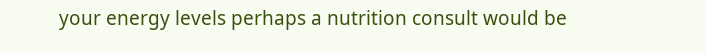your energy levels perhaps a nutrition consult would be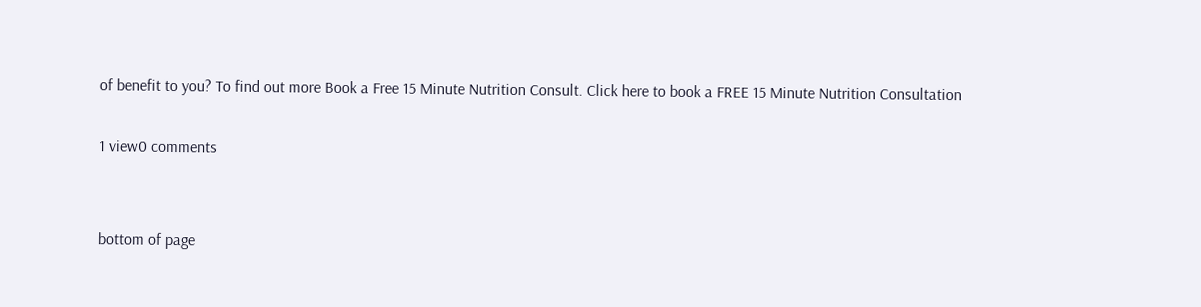of benefit to you? To find out more Book a Free 15 Minute Nutrition Consult. Click here to book a FREE 15 Minute Nutrition Consultation

1 view0 comments


bottom of page